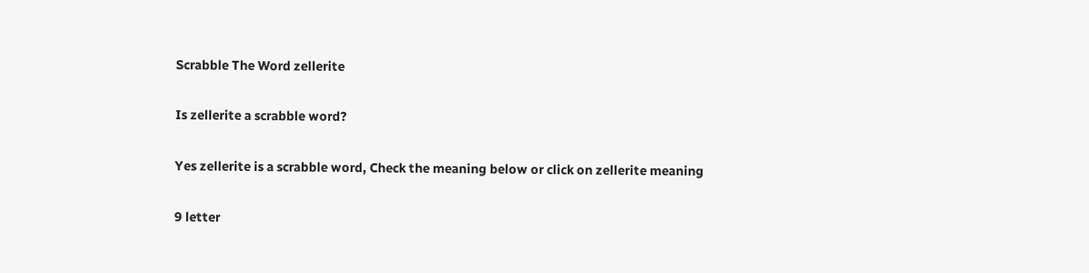Scrabble The Word zellerite

Is zellerite a scrabble word?

Yes zellerite is a scrabble word, Check the meaning below or click on zellerite meaning

9 letter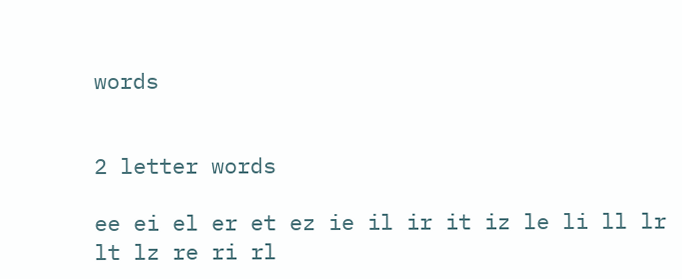words


2 letter words

ee ei el er et ez ie il ir it iz le li ll lr lt lz re ri rl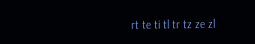rt te ti tl tr tz ze zl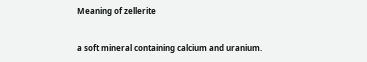Meaning of zellerite


a soft mineral containing calcium and uranium.